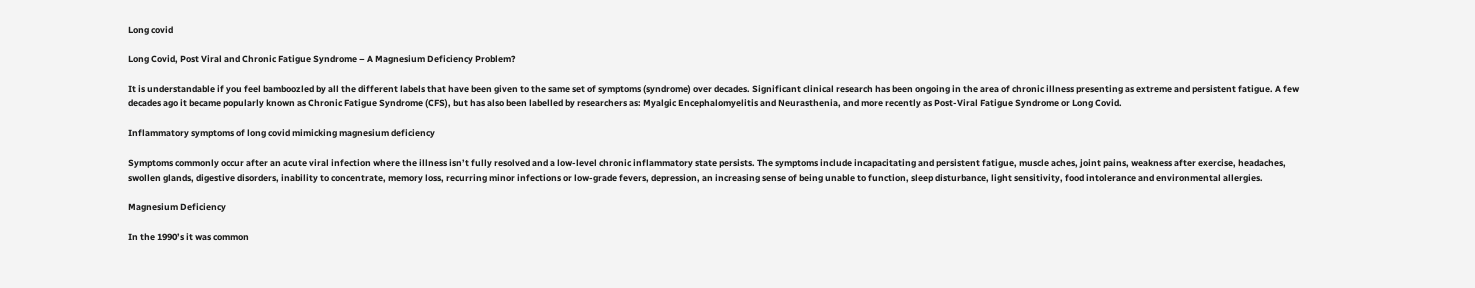Long covid

Long Covid, Post Viral and Chronic Fatigue Syndrome – A Magnesium Deficiency Problem?

It is understandable if you feel bamboozled by all the different labels that have been given to the same set of symptoms (syndrome) over decades. Significant clinical research has been ongoing in the area of chronic illness presenting as extreme and persistent fatigue. A few decades ago it became popularly known as Chronic Fatigue Syndrome (CFS), but has also been labelled by researchers as: Myalgic Encephalomyelitis and Neurasthenia, and more recently as Post-Viral Fatigue Syndrome or Long Covid.

Inflammatory symptoms of long covid mimicking magnesium deficiency

Symptoms commonly occur after an acute viral infection where the illness isn’t fully resolved and a low-level chronic inflammatory state persists. The symptoms include incapacitating and persistent fatigue, muscle aches, joint pains, weakness after exercise, headaches, swollen glands, digestive disorders, inability to concentrate, memory loss, recurring minor infections or low-grade fevers, depression, an increasing sense of being unable to function, sleep disturbance, light sensitivity, food intolerance and environmental allergies.

Magnesium Deficiency

In the 1990’s it was common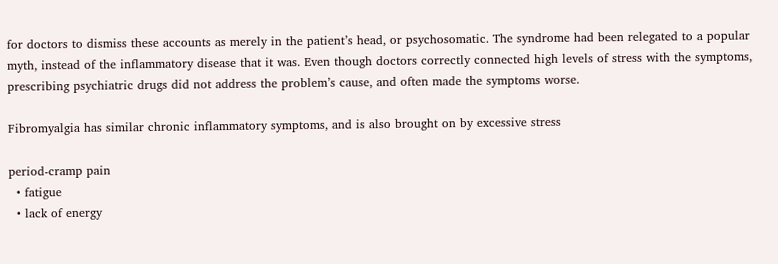for doctors to dismiss these accounts as merely in the patient’s head, or psychosomatic. The syndrome had been relegated to a popular myth, instead of the inflammatory disease that it was. Even though doctors correctly connected high levels of stress with the symptoms, prescribing psychiatric drugs did not address the problem’s cause, and often made the symptoms worse.

Fibromyalgia has similar chronic inflammatory symptoms, and is also brought on by excessive stress

period-cramp pain
  • fatigue
  • lack of energy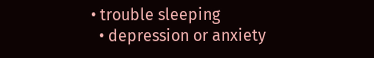• trouble sleeping
  • depression or anxiety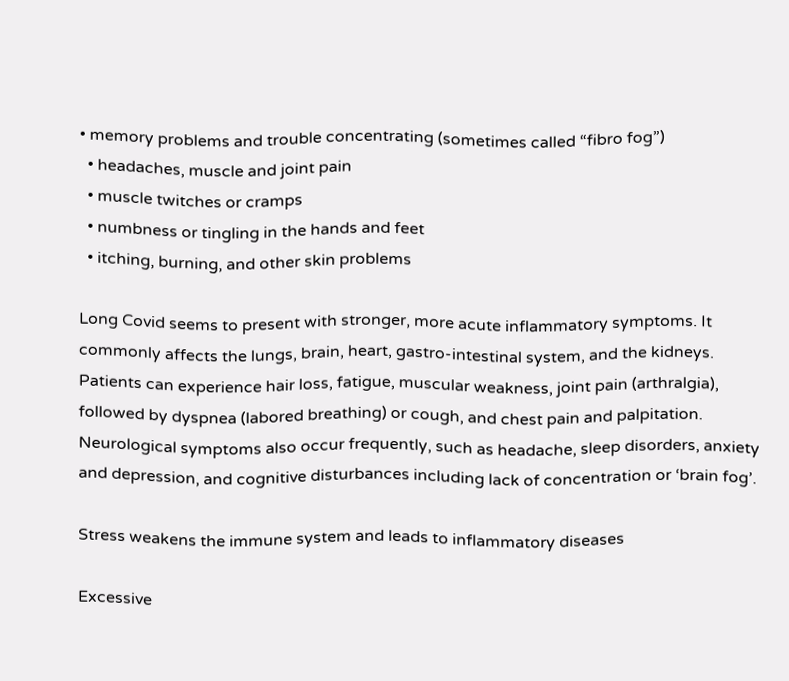• memory problems and trouble concentrating (sometimes called “fibro fog”)
  • headaches, muscle and joint pain
  • muscle twitches or cramps
  • numbness or tingling in the hands and feet
  • itching, burning, and other skin problems

Long Covid seems to present with stronger, more acute inflammatory symptoms. It commonly affects the lungs, brain, heart, gastro-intestinal system, and the kidneys. Patients can experience hair loss, fatigue, muscular weakness, joint pain (arthralgia), followed by dyspnea (labored breathing) or cough, and chest pain and palpitation. Neurological symptoms also occur frequently, such as headache, sleep disorders, anxiety and depression, and cognitive disturbances including lack of concentration or ‘brain fog’.

Stress weakens the immune system and leads to inflammatory diseases

Excessive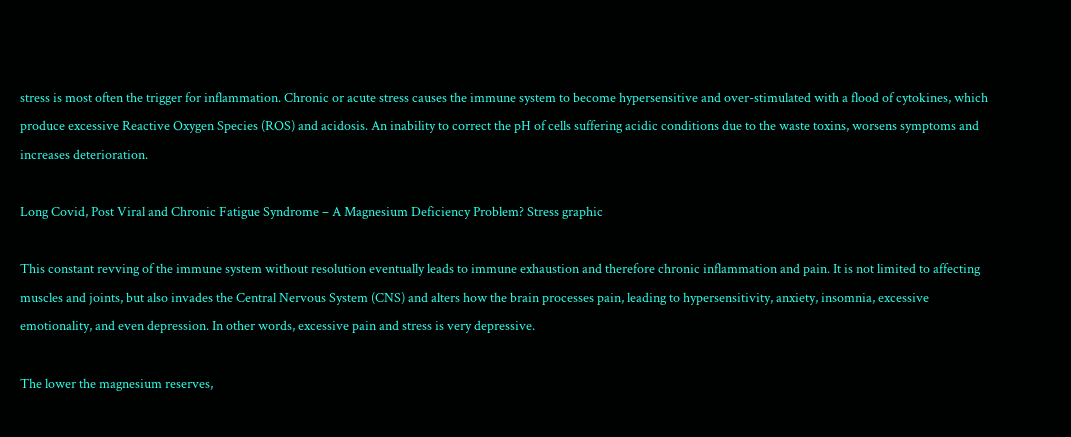stress is most often the trigger for inflammation. Chronic or acute stress causes the immune system to become hypersensitive and over-stimulated with a flood of cytokines, which produce excessive Reactive Oxygen Species (ROS) and acidosis. An inability to correct the pH of cells suffering acidic conditions due to the waste toxins, worsens symptoms and increases deterioration.

Long Covid, Post Viral and Chronic Fatigue Syndrome – A Magnesium Deficiency Problem? Stress graphic

This constant revving of the immune system without resolution eventually leads to immune exhaustion and therefore chronic inflammation and pain. It is not limited to affecting muscles and joints, but also invades the Central Nervous System (CNS) and alters how the brain processes pain, leading to hypersensitivity, anxiety, insomnia, excessive emotionality, and even depression. In other words, excessive pain and stress is very depressive.

The lower the magnesium reserves,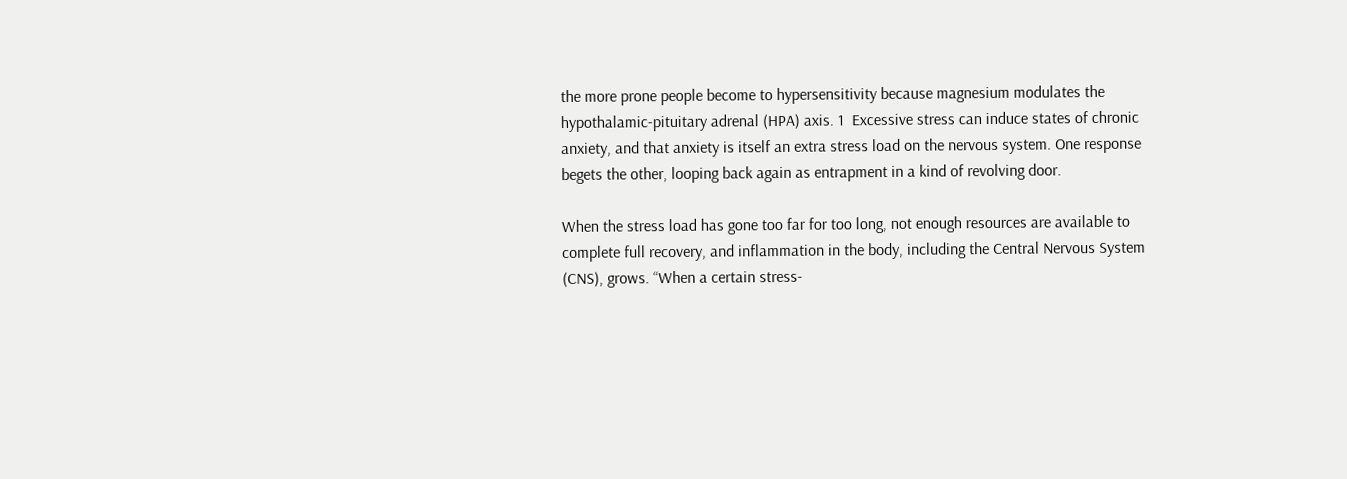the more prone people become to hypersensitivity because magnesium modulates the hypothalamic-pituitary adrenal (HPA) axis. 1  Excessive stress can induce states of chronic anxiety, and that anxiety is itself an extra stress load on the nervous system. One response begets the other, looping back again as entrapment in a kind of revolving door.

When the stress load has gone too far for too long, not enough resources are available to complete full recovery, and inflammation in the body, including the Central Nervous System (CNS), grows. “When a certain stress-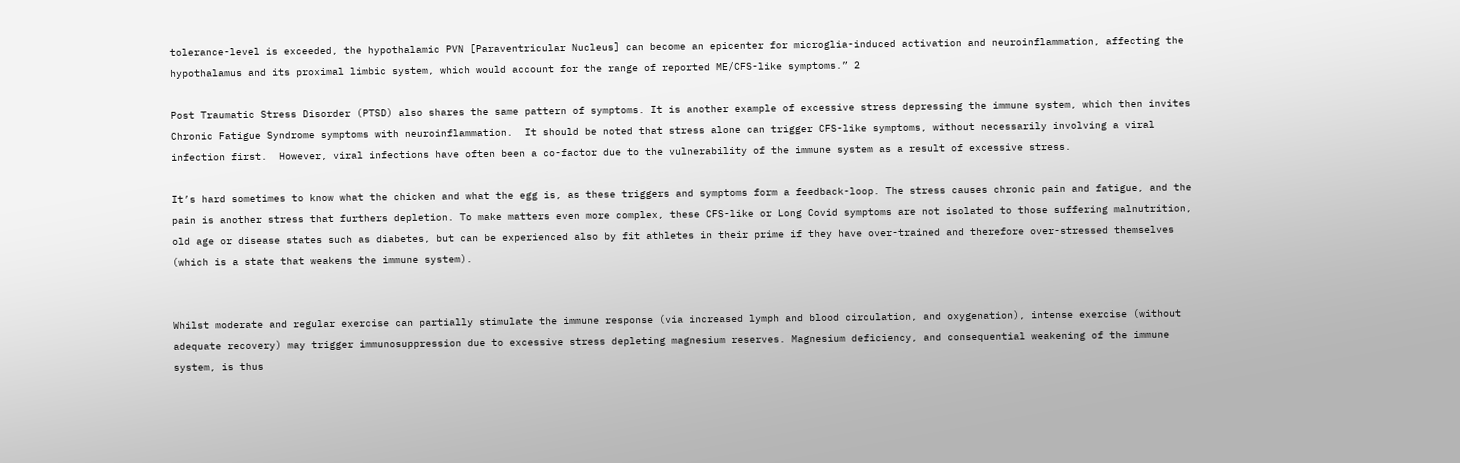tolerance-level is exceeded, the hypothalamic PVN [Paraventricular Nucleus] can become an epicenter for microglia-induced activation and neuroinflammation, affecting the hypothalamus and its proximal limbic system, which would account for the range of reported ME/CFS-like symptoms.” 2

Post Traumatic Stress Disorder (PTSD) also shares the same pattern of symptoms. It is another example of excessive stress depressing the immune system, which then invites Chronic Fatigue Syndrome symptoms with neuroinflammation.  It should be noted that stress alone can trigger CFS-like symptoms, without necessarily involving a viral infection first.  However, viral infections have often been a co-factor due to the vulnerability of the immune system as a result of excessive stress.

It’s hard sometimes to know what the chicken and what the egg is, as these triggers and symptoms form a feedback-loop. The stress causes chronic pain and fatigue, and the pain is another stress that furthers depletion. To make matters even more complex, these CFS-like or Long Covid symptoms are not isolated to those suffering malnutrition, old age or disease states such as diabetes, but can be experienced also by fit athletes in their prime if they have over-trained and therefore over-stressed themselves (which is a state that weakens the immune system).


Whilst moderate and regular exercise can partially stimulate the immune response (via increased lymph and blood circulation, and oxygenation), intense exercise (without adequate recovery) may trigger immunosuppression due to excessive stress depleting magnesium reserves. Magnesium deficiency, and consequential weakening of the immune system, is thus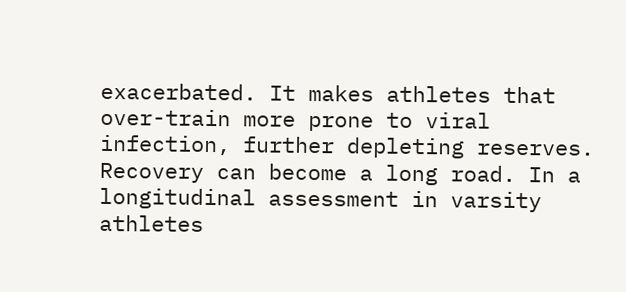exacerbated. It makes athletes that over-train more prone to viral infection, further depleting reserves. Recovery can become a long road. In a longitudinal assessment in varsity athletes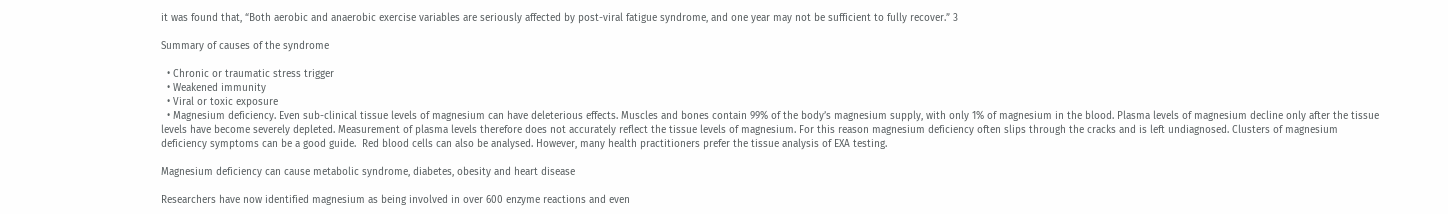it was found that, “Both aerobic and anaerobic exercise variables are seriously affected by post-viral fatigue syndrome, and one year may not be sufficient to fully recover.” 3

Summary of causes of the syndrome

  • Chronic or traumatic stress trigger
  • Weakened immunity
  • Viral or toxic exposure
  • Magnesium deficiency. Even sub-clinical tissue levels of magnesium can have deleterious effects. Muscles and bones contain 99% of the body’s magnesium supply, with only 1% of magnesium in the blood. Plasma levels of magnesium decline only after the tissue levels have become severely depleted. Measurement of plasma levels therefore does not accurately reflect the tissue levels of magnesium. For this reason magnesium deficiency often slips through the cracks and is left undiagnosed. Clusters of magnesium deficiency symptoms can be a good guide.  Red blood cells can also be analysed. However, many health practitioners prefer the tissue analysis of EXA testing.

Magnesium deficiency can cause metabolic syndrome, diabetes, obesity and heart disease

Researchers have now identified magnesium as being involved in over 600 enzyme reactions and even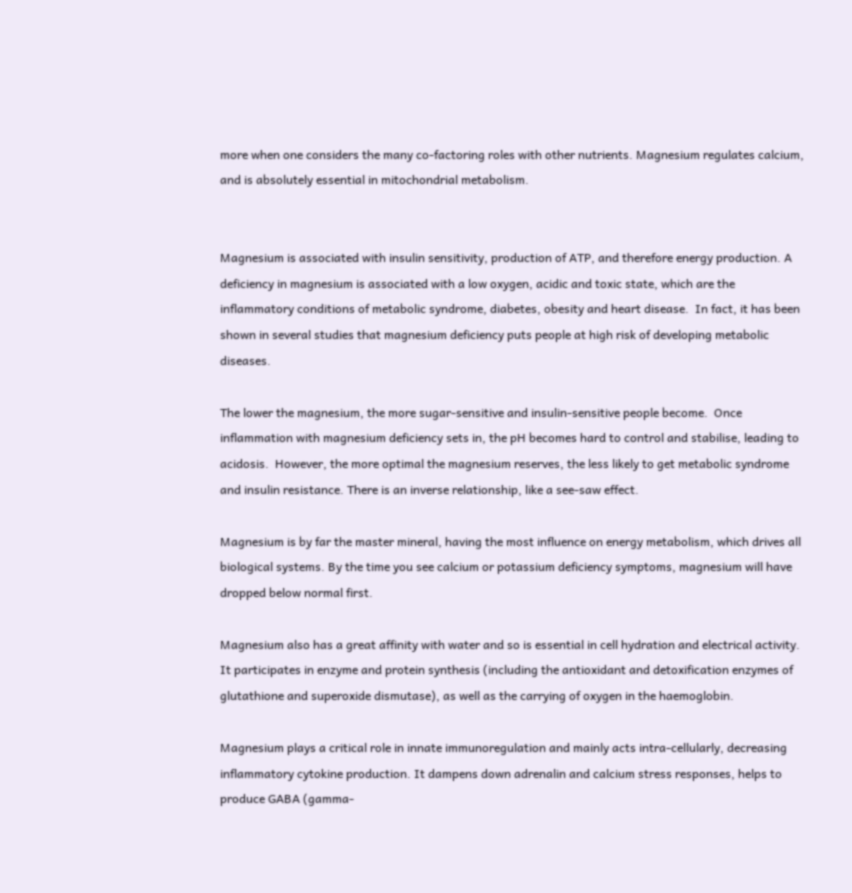more when one considers the many co-factoring roles with other nutrients. Magnesium regulates calcium, and is absolutely essential in mitochondrial metabolism.


Magnesium is associated with insulin sensitivity, production of ATP, and therefore energy production. A deficiency in magnesium is associated with a low oxygen, acidic and toxic state, which are the inflammatory conditions of metabolic syndrome, diabetes, obesity and heart disease.  In fact, it has been shown in several studies that magnesium deficiency puts people at high risk of developing metabolic diseases.

The lower the magnesium, the more sugar-sensitive and insulin-sensitive people become.  Once inflammation with magnesium deficiency sets in, the pH becomes hard to control and stabilise, leading to acidosis.  However, the more optimal the magnesium reserves, the less likely to get metabolic syndrome and insulin resistance. There is an inverse relationship, like a see-saw effect.

Magnesium is by far the master mineral, having the most influence on energy metabolism, which drives all biological systems. By the time you see calcium or potassium deficiency symptoms, magnesium will have dropped below normal first.

Magnesium also has a great affinity with water and so is essential in cell hydration and electrical activity. It participates in enzyme and protein synthesis (including the antioxidant and detoxification enzymes of glutathione and superoxide dismutase), as well as the carrying of oxygen in the haemoglobin.

Magnesium plays a critical role in innate immunoregulation and mainly acts intra-cellularly, decreasing inflammatory cytokine production. It dampens down adrenalin and calcium stress responses, helps to produce GABA (gamma-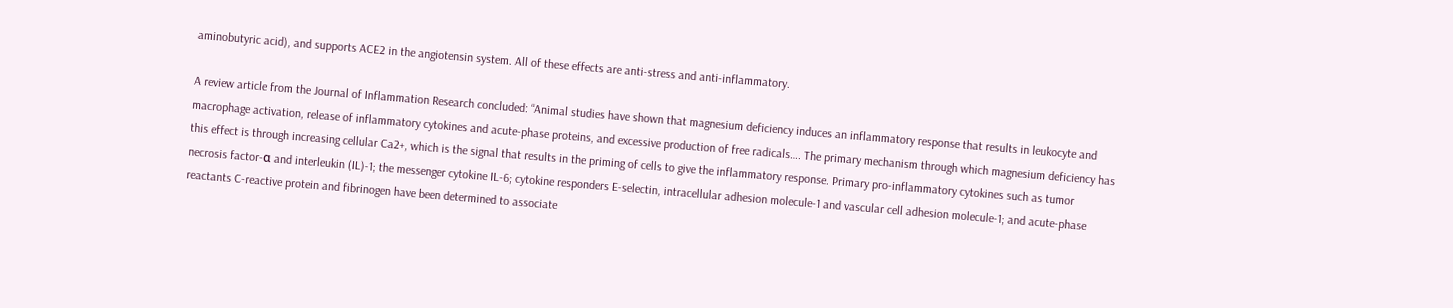aminobutyric acid), and supports ACE2 in the angiotensin system. All of these effects are anti-stress and anti-inflammatory.

A review article from the Journal of Inflammation Research concluded: “Animal studies have shown that magnesium deficiency induces an inflammatory response that results in leukocyte and macrophage activation, release of inflammatory cytokines and acute-phase proteins, and excessive production of free radicals…. The primary mechanism through which magnesium deficiency has this effect is through increasing cellular Ca2+, which is the signal that results in the priming of cells to give the inflammatory response. Primary pro-inflammatory cytokines such as tumor necrosis factor-α and interleukin (IL)-1; the messenger cytokine IL-6; cytokine responders E-selectin, intracellular adhesion molecule-1 and vascular cell adhesion molecule-1; and acute-phase reactants C-reactive protein and fibrinogen have been determined to associate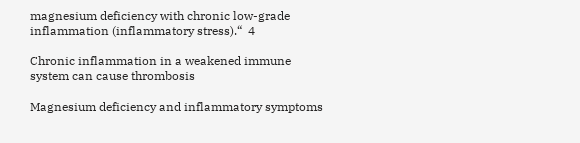magnesium deficiency with chronic low-grade inflammation (inflammatory stress).“  4

Chronic inflammation in a weakened immune system can cause thrombosis

Magnesium deficiency and inflammatory symptoms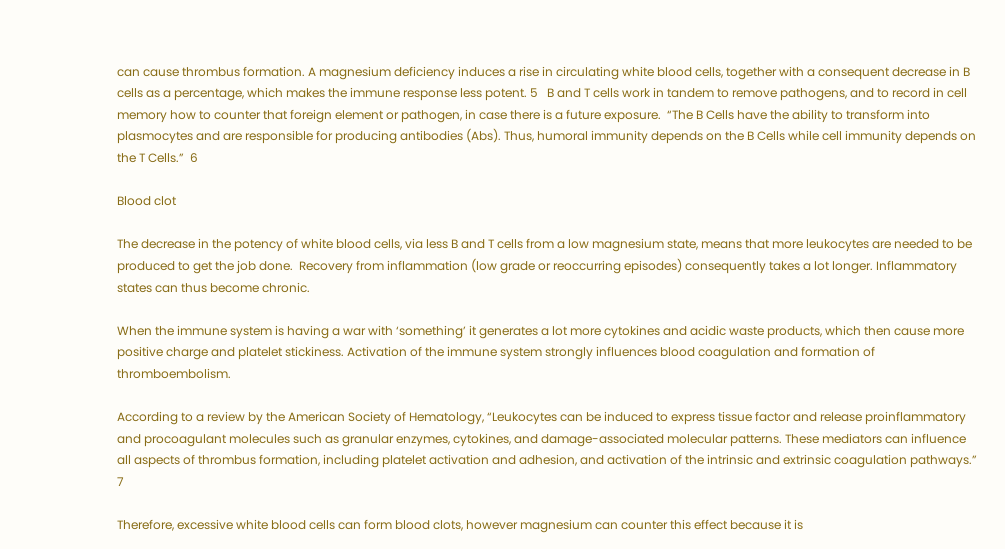can cause thrombus formation. A magnesium deficiency induces a rise in circulating white blood cells, together with a consequent decrease in B cells as a percentage, which makes the immune response less potent. 5   B and T cells work in tandem to remove pathogens, and to record in cell memory how to counter that foreign element or pathogen, in case there is a future exposure.  “The B Cells have the ability to transform into plasmocytes and are responsible for producing antibodies (Abs). Thus, humoral immunity depends on the B Cells while cell immunity depends on the T Cells.”  6

Blood clot

The decrease in the potency of white blood cells, via less B and T cells from a low magnesium state, means that more leukocytes are needed to be produced to get the job done.  Recovery from inflammation (low grade or reoccurring episodes) consequently takes a lot longer. Inflammatory states can thus become chronic.

When the immune system is having a war with ‘something’ it generates a lot more cytokines and acidic waste products, which then cause more positive charge and platelet stickiness. Activation of the immune system strongly influences blood coagulation and formation of thromboembolism.

According to a review by the American Society of Hematology, “Leukocytes can be induced to express tissue factor and release proinflammatory and procoagulant molecules such as granular enzymes, cytokines, and damage-associated molecular patterns. These mediators can influence all aspects of thrombus formation, including platelet activation and adhesion, and activation of the intrinsic and extrinsic coagulation pathways.” 7

Therefore, excessive white blood cells can form blood clots, however magnesium can counter this effect because it is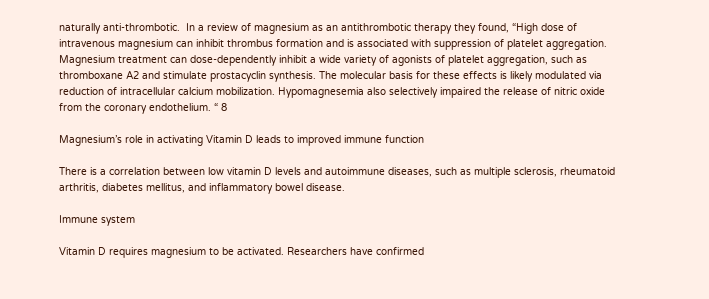naturally anti-thrombotic.  In a review of magnesium as an antithrombotic therapy they found, “High dose of intravenous magnesium can inhibit thrombus formation and is associated with suppression of platelet aggregation. Magnesium treatment can dose-dependently inhibit a wide variety of agonists of platelet aggregation, such as thromboxane A2 and stimulate prostacyclin synthesis. The molecular basis for these effects is likely modulated via reduction of intracellular calcium mobilization. Hypomagnesemia also selectively impaired the release of nitric oxide from the coronary endothelium. “ 8

Magnesium’s role in activating Vitamin D leads to improved immune function

There is a correlation between low vitamin D levels and autoimmune diseases, such as multiple sclerosis, rheumatoid arthritis, diabetes mellitus, and inflammatory bowel disease.

Immune system

Vitamin D requires magnesium to be activated. Researchers have confirmed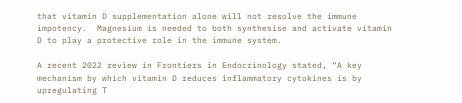that vitamin D supplementation alone will not resolve the immune impotency.  Magnesium is needed to both synthesise and activate vitamin D to play a protective role in the immune system.

A recent 2022 review in Frontiers in Endocrinology stated, “A key mechanism by which vitamin D reduces inflammatory cytokines is by upregulating T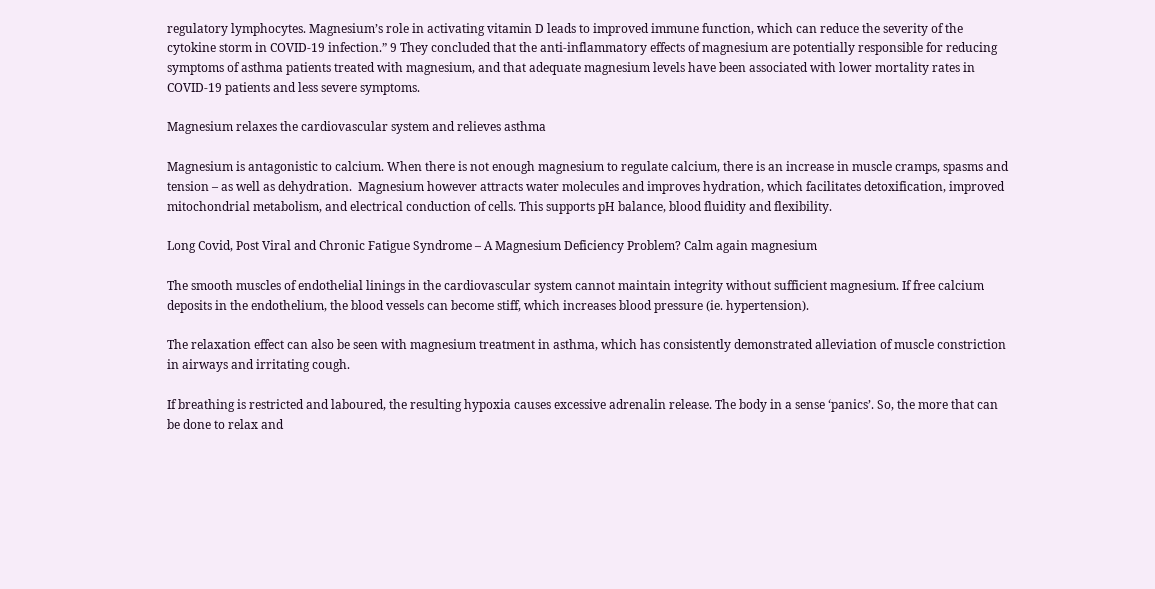regulatory lymphocytes. Magnesium’s role in activating vitamin D leads to improved immune function, which can reduce the severity of the cytokine storm in COVID-19 infection.” 9 They concluded that the anti-inflammatory effects of magnesium are potentially responsible for reducing symptoms of asthma patients treated with magnesium, and that adequate magnesium levels have been associated with lower mortality rates in COVID-19 patients and less severe symptoms.

Magnesium relaxes the cardiovascular system and relieves asthma

Magnesium is antagonistic to calcium. When there is not enough magnesium to regulate calcium, there is an increase in muscle cramps, spasms and tension – as well as dehydration.  Magnesium however attracts water molecules and improves hydration, which facilitates detoxification, improved mitochondrial metabolism, and electrical conduction of cells. This supports pH balance, blood fluidity and flexibility.

Long Covid, Post Viral and Chronic Fatigue Syndrome – A Magnesium Deficiency Problem? Calm again magnesium

The smooth muscles of endothelial linings in the cardiovascular system cannot maintain integrity without sufficient magnesium. If free calcium deposits in the endothelium, the blood vessels can become stiff, which increases blood pressure (ie. hypertension).

The relaxation effect can also be seen with magnesium treatment in asthma, which has consistently demonstrated alleviation of muscle constriction in airways and irritating cough.

If breathing is restricted and laboured, the resulting hypoxia causes excessive adrenalin release. The body in a sense ‘panics’. So, the more that can be done to relax and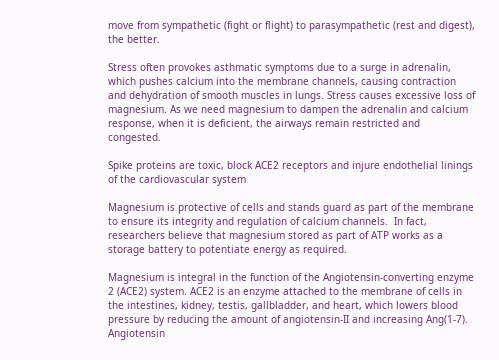move from sympathetic (fight or flight) to parasympathetic (rest and digest), the better.

Stress often provokes asthmatic symptoms due to a surge in adrenalin, which pushes calcium into the membrane channels, causing contraction and dehydration of smooth muscles in lungs. Stress causes excessive loss of magnesium. As we need magnesium to dampen the adrenalin and calcium response, when it is deficient, the airways remain restricted and congested.

Spike proteins are toxic, block ACE2 receptors and injure endothelial linings of the cardiovascular system

Magnesium is protective of cells and stands guard as part of the membrane to ensure its integrity and regulation of calcium channels.  In fact, researchers believe that magnesium stored as part of ATP works as a storage battery to potentiate energy as required.

Magnesium is integral in the function of the Angiotensin-converting enzyme 2 (ACE2) system. ACE2 is an enzyme attached to the membrane of cells in the intestines, kidney, testis, gallbladder, and heart, which lowers blood pressure by reducing the amount of angiotensin-II and increasing Ang(1-7).  Angiotensin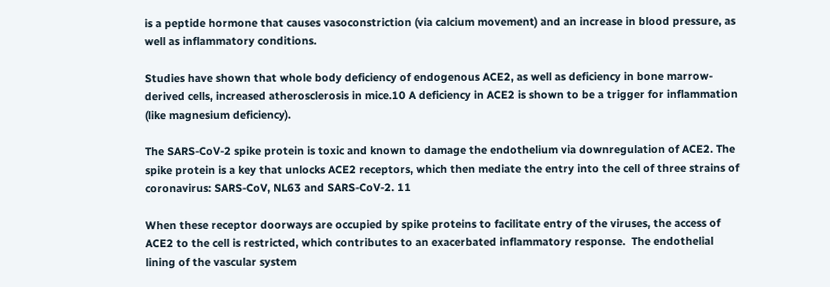is a peptide hormone that causes vasoconstriction (via calcium movement) and an increase in blood pressure, as well as inflammatory conditions.

Studies have shown that whole body deficiency of endogenous ACE2, as well as deficiency in bone marrow-derived cells, increased atherosclerosis in mice.10 A deficiency in ACE2 is shown to be a trigger for inflammation (like magnesium deficiency).

The SARS-CoV-2 spike protein is toxic and known to damage the endothelium via downregulation of ACE2. The spike protein is a key that unlocks ACE2 receptors, which then mediate the entry into the cell of three strains of coronavirus: SARS-CoV, NL63 and SARS-CoV-2. 11

When these receptor doorways are occupied by spike proteins to facilitate entry of the viruses, the access of ACE2 to the cell is restricted, which contributes to an exacerbated inflammatory response.  The endothelial lining of the vascular system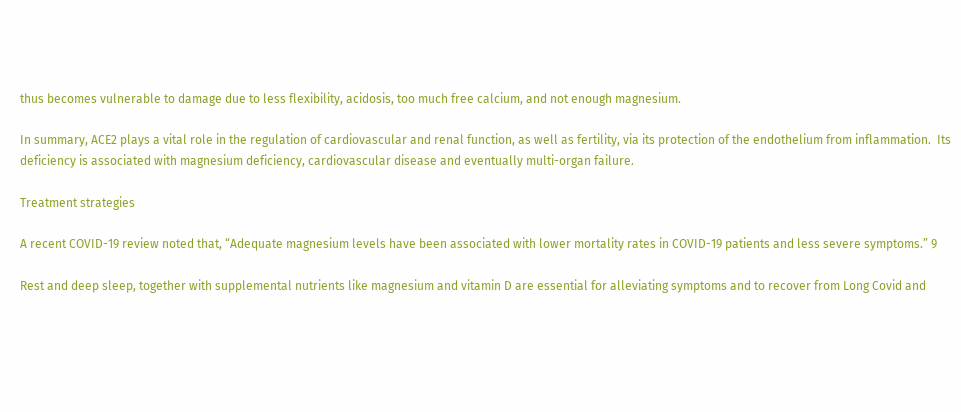thus becomes vulnerable to damage due to less flexibility, acidosis, too much free calcium, and not enough magnesium.

In summary, ACE2 plays a vital role in the regulation of cardiovascular and renal function, as well as fertility, via its protection of the endothelium from inflammation.  Its deficiency is associated with magnesium deficiency, cardiovascular disease and eventually multi-organ failure.

Treatment strategies

A recent COVID-19 review noted that, “Adequate magnesium levels have been associated with lower mortality rates in COVID-19 patients and less severe symptoms.” 9

Rest and deep sleep, together with supplemental nutrients like magnesium and vitamin D are essential for alleviating symptoms and to recover from Long Covid and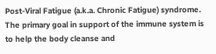Post-Viral Fatigue (a.k.a. Chronic Fatigue) syndrome. The primary goal in support of the immune system is to help the body cleanse and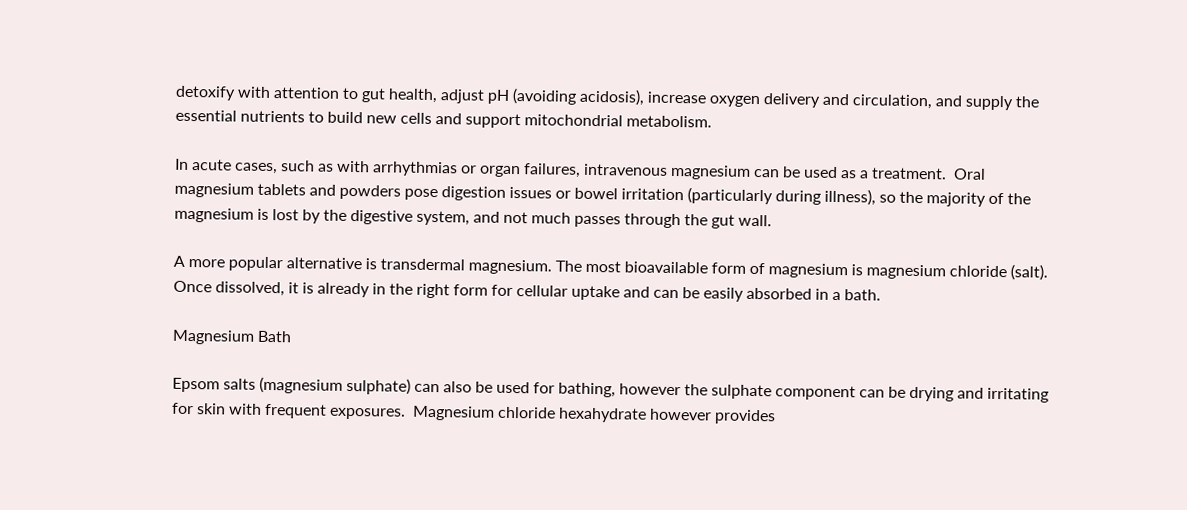detoxify with attention to gut health, adjust pH (avoiding acidosis), increase oxygen delivery and circulation, and supply the essential nutrients to build new cells and support mitochondrial metabolism.

In acute cases, such as with arrhythmias or organ failures, intravenous magnesium can be used as a treatment.  Oral magnesium tablets and powders pose digestion issues or bowel irritation (particularly during illness), so the majority of the magnesium is lost by the digestive system, and not much passes through the gut wall.

A more popular alternative is transdermal magnesium. The most bioavailable form of magnesium is magnesium chloride (salt).  Once dissolved, it is already in the right form for cellular uptake and can be easily absorbed in a bath.

Magnesium Bath

Epsom salts (magnesium sulphate) can also be used for bathing, however the sulphate component can be drying and irritating for skin with frequent exposures.  Magnesium chloride hexahydrate however provides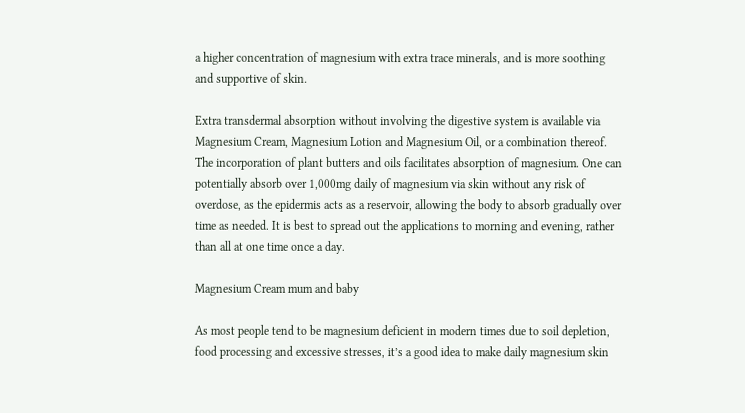a higher concentration of magnesium with extra trace minerals, and is more soothing and supportive of skin.

Extra transdermal absorption without involving the digestive system is available via Magnesium Cream, Magnesium Lotion and Magnesium Oil, or a combination thereof. The incorporation of plant butters and oils facilitates absorption of magnesium. One can potentially absorb over 1,000mg daily of magnesium via skin without any risk of overdose, as the epidermis acts as a reservoir, allowing the body to absorb gradually over time as needed. It is best to spread out the applications to morning and evening, rather than all at one time once a day.

Magnesium Cream mum and baby

As most people tend to be magnesium deficient in modern times due to soil depletion, food processing and excessive stresses, it’s a good idea to make daily magnesium skin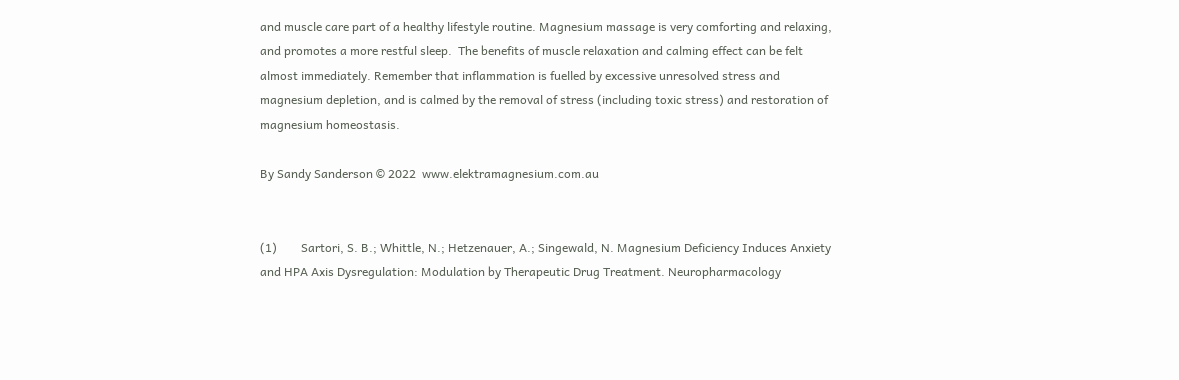and muscle care part of a healthy lifestyle routine. Magnesium massage is very comforting and relaxing, and promotes a more restful sleep.  The benefits of muscle relaxation and calming effect can be felt almost immediately. Remember that inflammation is fuelled by excessive unresolved stress and magnesium depletion, and is calmed by the removal of stress (including toxic stress) and restoration of magnesium homeostasis.

By Sandy Sanderson © 2022  www.elektramagnesium.com.au


(1)        Sartori, S. B.; Whittle, N.; Hetzenauer, A.; Singewald, N. Magnesium Deficiency Induces Anxiety and HPA Axis Dysregulation: Modulation by Therapeutic Drug Treatment. Neuropharmacology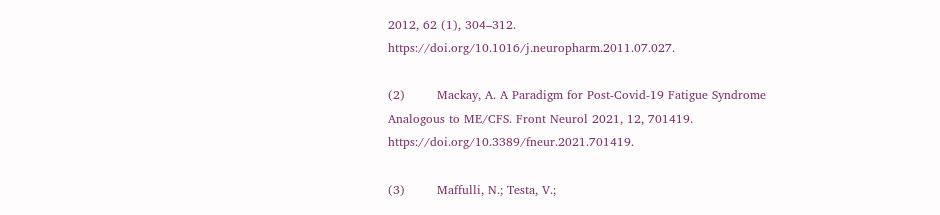2012, 62 (1), 304–312. https://doi.org/10.1016/j.neuropharm.2011.07.027.

(2)        Mackay, A. A Paradigm for Post-Covid-19 Fatigue Syndrome Analogous to ME/CFS. Front Neurol 2021, 12, 701419. https://doi.org/10.3389/fneur.2021.701419.

(3)        Maffulli, N.; Testa, V.;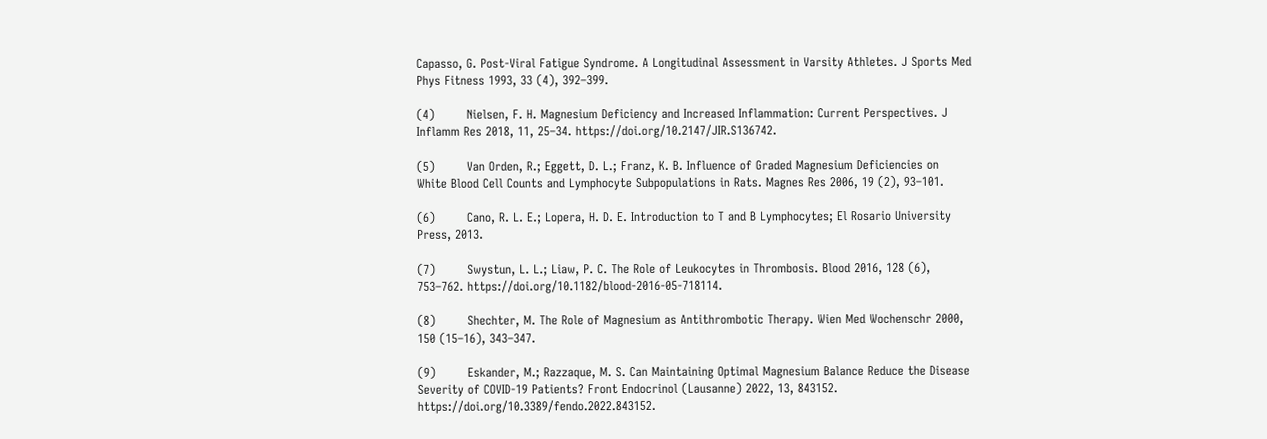Capasso, G. Post-Viral Fatigue Syndrome. A Longitudinal Assessment in Varsity Athletes. J Sports Med Phys Fitness 1993, 33 (4), 392–399.

(4)        Nielsen, F. H. Magnesium Deficiency and Increased Inflammation: Current Perspectives. J Inflamm Res 2018, 11, 25–34. https://doi.org/10.2147/JIR.S136742.

(5)        Van Orden, R.; Eggett, D. L.; Franz, K. B. Influence of Graded Magnesium Deficiencies on White Blood Cell Counts and Lymphocyte Subpopulations in Rats. Magnes Res 2006, 19 (2), 93–101.

(6)        Cano, R. L. E.; Lopera, H. D. E. Introduction to T and B Lymphocytes; El Rosario University Press, 2013.

(7)        Swystun, L. L.; Liaw, P. C. The Role of Leukocytes in Thrombosis. Blood 2016, 128 (6), 753–762. https://doi.org/10.1182/blood-2016-05-718114.

(8)        Shechter, M. The Role of Magnesium as Antithrombotic Therapy. Wien Med Wochenschr 2000, 150 (15–16), 343–347.

(9)        Eskander, M.; Razzaque, M. S. Can Maintaining Optimal Magnesium Balance Reduce the Disease Severity of COVID-19 Patients? Front Endocrinol (Lausanne) 2022, 13, 843152. https://doi.org/10.3389/fendo.2022.843152.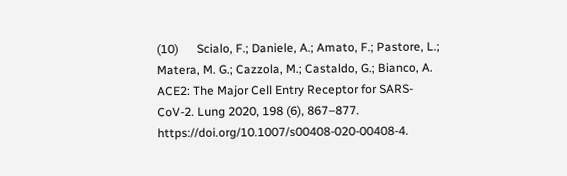(10)      Scialo, F.; Daniele, A.; Amato, F.; Pastore, L.; Matera, M. G.; Cazzola, M.; Castaldo, G.; Bianco, A. ACE2: The Major Cell Entry Receptor for SARS-CoV-2. Lung 2020, 198 (6), 867–877. https://doi.org/10.1007/s00408-020-00408-4.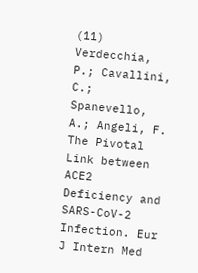(11)      Verdecchia, P.; Cavallini, C.; Spanevello, A.; Angeli, F. The Pivotal Link between ACE2 Deficiency and SARS-CoV-2 Infection. Eur J Intern Med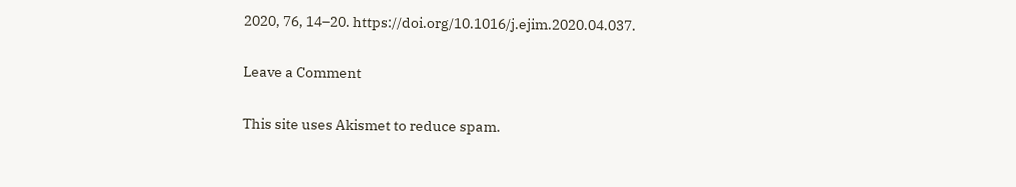2020, 76, 14–20. https://doi.org/10.1016/j.ejim.2020.04.037.

Leave a Comment

This site uses Akismet to reduce spam.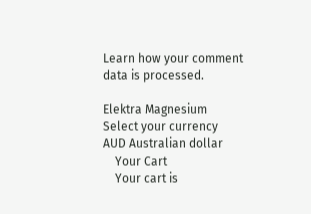Learn how your comment data is processed.

Elektra Magnesium
Select your currency
AUD Australian dollar
    Your Cart
    Your cart is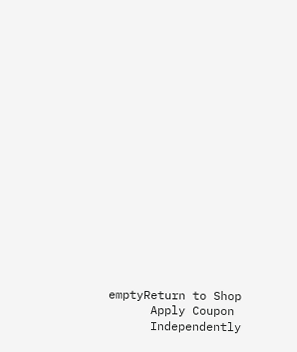emptyReturn to Shop
      Apply Coupon
      Independently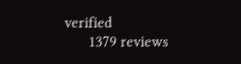verified
      1379 reviews